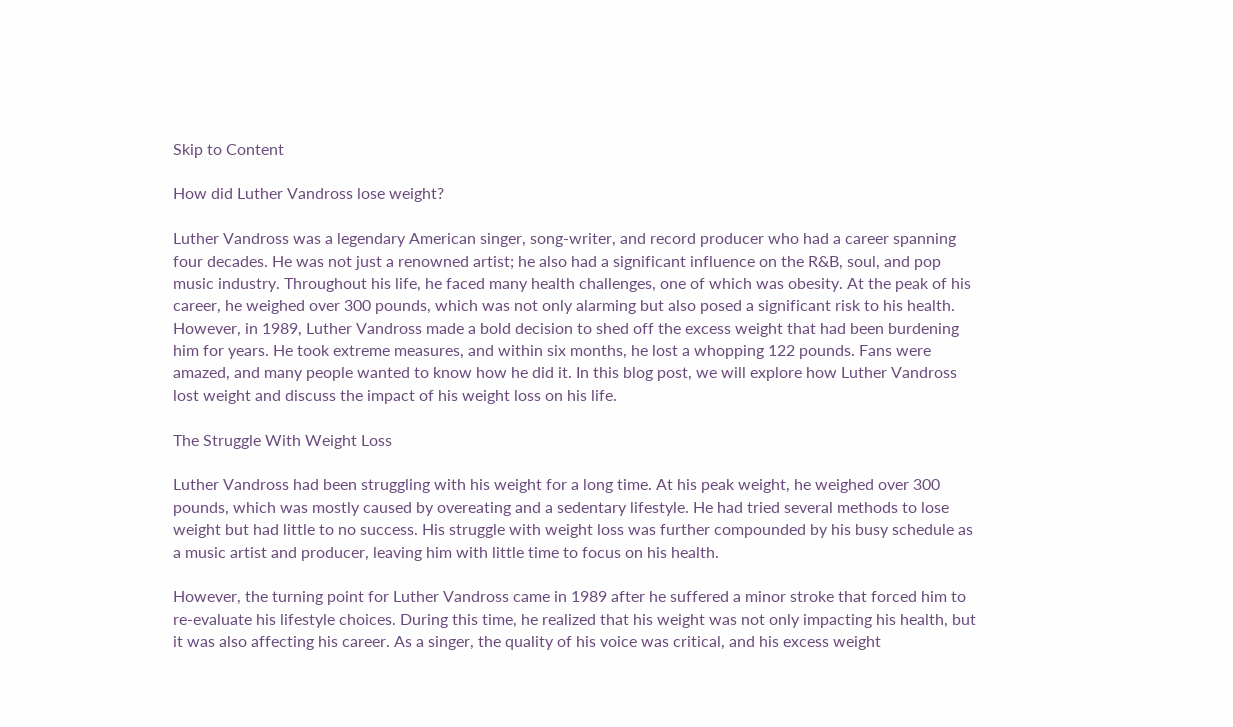Skip to Content

How did Luther Vandross lose weight?

Luther Vandross was a legendary American singer, song-writer, and record producer who had a career spanning four decades. He was not just a renowned artist; he also had a significant influence on the R&B, soul, and pop music industry. Throughout his life, he faced many health challenges, one of which was obesity. At the peak of his career, he weighed over 300 pounds, which was not only alarming but also posed a significant risk to his health. However, in 1989, Luther Vandross made a bold decision to shed off the excess weight that had been burdening him for years. He took extreme measures, and within six months, he lost a whopping 122 pounds. Fans were amazed, and many people wanted to know how he did it. In this blog post, we will explore how Luther Vandross lost weight and discuss the impact of his weight loss on his life.

The Struggle With Weight Loss

Luther Vandross had been struggling with his weight for a long time. At his peak weight, he weighed over 300 pounds, which was mostly caused by overeating and a sedentary lifestyle. He had tried several methods to lose weight but had little to no success. His struggle with weight loss was further compounded by his busy schedule as a music artist and producer, leaving him with little time to focus on his health.

However, the turning point for Luther Vandross came in 1989 after he suffered a minor stroke that forced him to re-evaluate his lifestyle choices. During this time, he realized that his weight was not only impacting his health, but it was also affecting his career. As a singer, the quality of his voice was critical, and his excess weight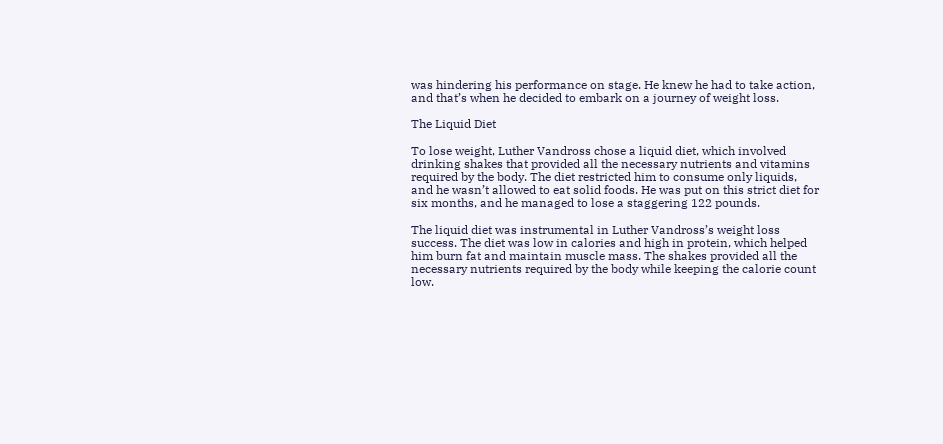was hindering his performance on stage. He knew he had to take action, and that’s when he decided to embark on a journey of weight loss.

The Liquid Diet

To lose weight, Luther Vandross chose a liquid diet, which involved drinking shakes that provided all the necessary nutrients and vitamins required by the body. The diet restricted him to consume only liquids, and he wasn’t allowed to eat solid foods. He was put on this strict diet for six months, and he managed to lose a staggering 122 pounds.

The liquid diet was instrumental in Luther Vandross’s weight loss success. The diet was low in calories and high in protein, which helped him burn fat and maintain muscle mass. The shakes provided all the necessary nutrients required by the body while keeping the calorie count low.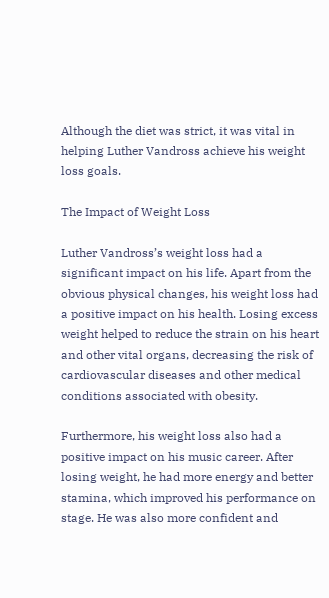Although the diet was strict, it was vital in helping Luther Vandross achieve his weight loss goals.

The Impact of Weight Loss

Luther Vandross’s weight loss had a significant impact on his life. Apart from the obvious physical changes, his weight loss had a positive impact on his health. Losing excess weight helped to reduce the strain on his heart and other vital organs, decreasing the risk of cardiovascular diseases and other medical conditions associated with obesity.

Furthermore, his weight loss also had a positive impact on his music career. After losing weight, he had more energy and better stamina, which improved his performance on stage. He was also more confident and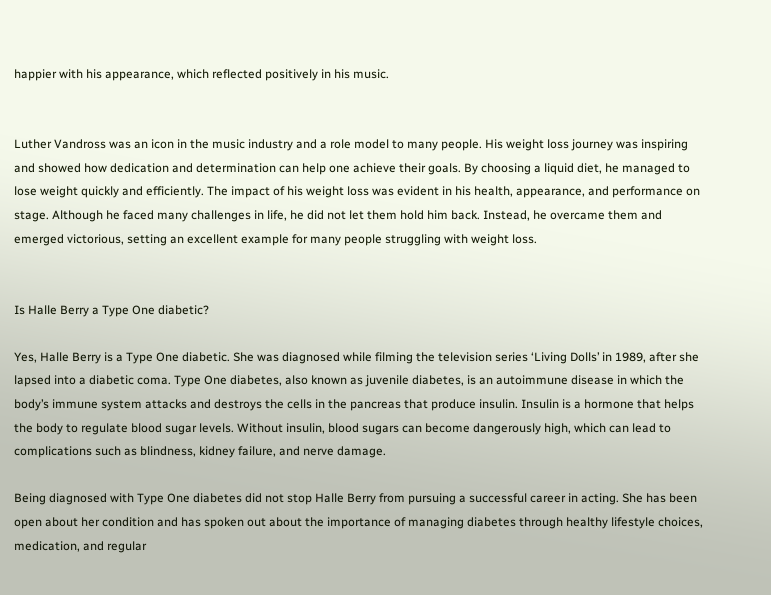happier with his appearance, which reflected positively in his music.


Luther Vandross was an icon in the music industry and a role model to many people. His weight loss journey was inspiring and showed how dedication and determination can help one achieve their goals. By choosing a liquid diet, he managed to lose weight quickly and efficiently. The impact of his weight loss was evident in his health, appearance, and performance on stage. Although he faced many challenges in life, he did not let them hold him back. Instead, he overcame them and emerged victorious, setting an excellent example for many people struggling with weight loss.


Is Halle Berry a Type One diabetic?

Yes, Halle Berry is a Type One diabetic. She was diagnosed while filming the television series ‘Living Dolls’ in 1989, after she lapsed into a diabetic coma. Type One diabetes, also known as juvenile diabetes, is an autoimmune disease in which the body’s immune system attacks and destroys the cells in the pancreas that produce insulin. Insulin is a hormone that helps the body to regulate blood sugar levels. Without insulin, blood sugars can become dangerously high, which can lead to complications such as blindness, kidney failure, and nerve damage.

Being diagnosed with Type One diabetes did not stop Halle Berry from pursuing a successful career in acting. She has been open about her condition and has spoken out about the importance of managing diabetes through healthy lifestyle choices, medication, and regular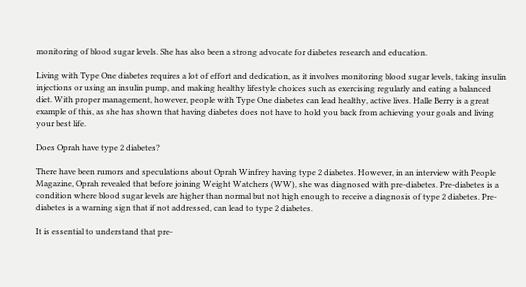monitoring of blood sugar levels. She has also been a strong advocate for diabetes research and education.

Living with Type One diabetes requires a lot of effort and dedication, as it involves monitoring blood sugar levels, taking insulin injections or using an insulin pump, and making healthy lifestyle choices such as exercising regularly and eating a balanced diet. With proper management, however, people with Type One diabetes can lead healthy, active lives. Halle Berry is a great example of this, as she has shown that having diabetes does not have to hold you back from achieving your goals and living your best life.

Does Oprah have type 2 diabetes?

There have been rumors and speculations about Oprah Winfrey having type 2 diabetes. However, in an interview with People Magazine, Oprah revealed that before joining Weight Watchers (WW), she was diagnosed with pre-diabetes. Pre-diabetes is a condition where blood sugar levels are higher than normal but not high enough to receive a diagnosis of type 2 diabetes. Pre-diabetes is a warning sign that if not addressed, can lead to type 2 diabetes.

It is essential to understand that pre-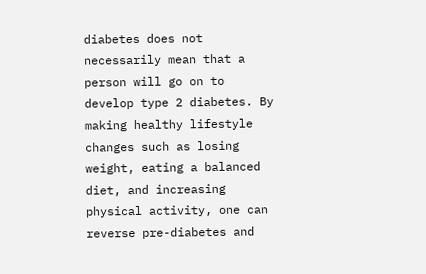diabetes does not necessarily mean that a person will go on to develop type 2 diabetes. By making healthy lifestyle changes such as losing weight, eating a balanced diet, and increasing physical activity, one can reverse pre-diabetes and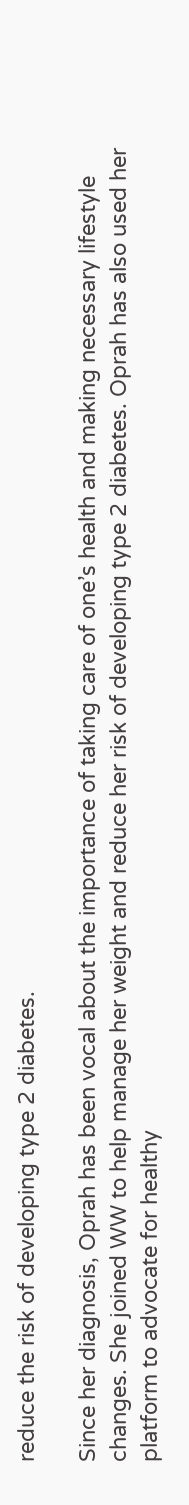reduce the risk of developing type 2 diabetes.

Since her diagnosis, Oprah has been vocal about the importance of taking care of one’s health and making necessary lifestyle changes. She joined WW to help manage her weight and reduce her risk of developing type 2 diabetes. Oprah has also used her platform to advocate for healthy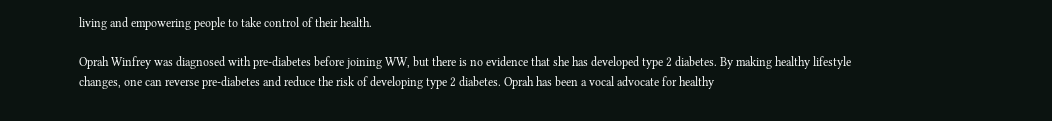living and empowering people to take control of their health.

Oprah Winfrey was diagnosed with pre-diabetes before joining WW, but there is no evidence that she has developed type 2 diabetes. By making healthy lifestyle changes, one can reverse pre-diabetes and reduce the risk of developing type 2 diabetes. Oprah has been a vocal advocate for healthy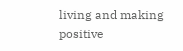living and making positive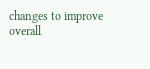changes to improve overall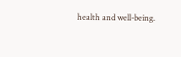health and well-being.